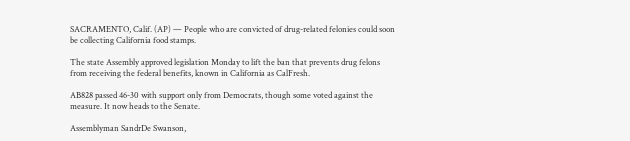SACRAMENTO, Calif. (AP) — People who are convicted of drug-related felonies could soon be collecting California food stamps.

The state Assembly approved legislation Monday to lift the ban that prevents drug felons from receiving the federal benefits, known in California as CalFresh.

AB828 passed 46-30 with support only from Democrats, though some voted against the measure. It now heads to the Senate.

Assemblyman SandrDe Swanson,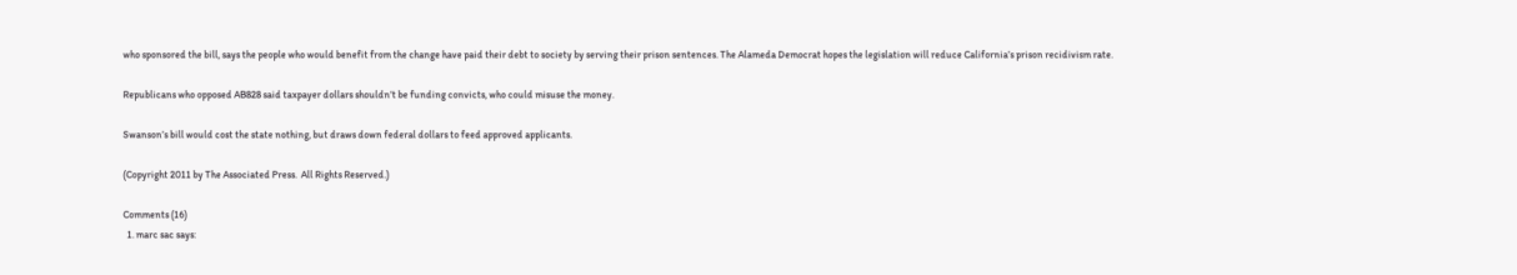who sponsored the bill, says the people who would benefit from the change have paid their debt to society by serving their prison sentences. The Alameda Democrat hopes the legislation will reduce California’s prison recidivism rate.

Republicans who opposed AB828 said taxpayer dollars shouldn’t be funding convicts, who could misuse the money.

Swanson’s bill would cost the state nothing, but draws down federal dollars to feed approved applicants.

(Copyright 2011 by The Associated Press.  All Rights Reserved.)

Comments (16)
  1. marc sac says: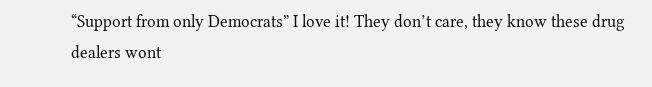“Support from only Democrats” I love it! They don’t care, they know these drug dealers wont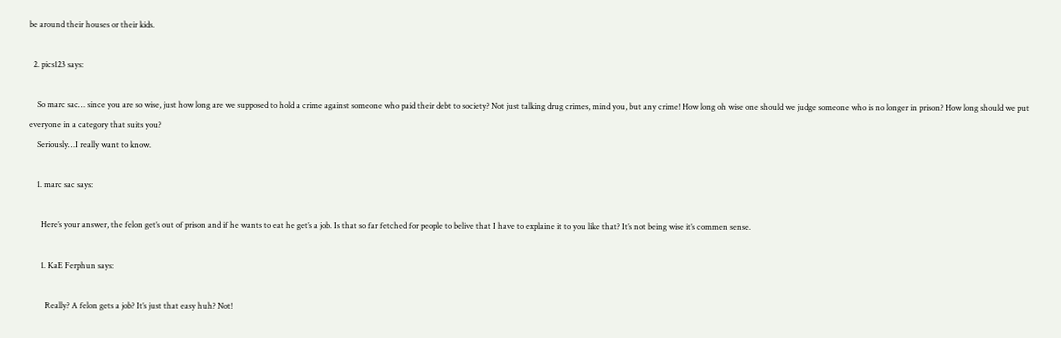be around their houses or their kids.

  2. pics123 says:

    So marc sac… since you are so wise, just how long are we supposed to hold a crime against someone who paid their debt to society? Not just talking drug crimes, mind you, but any crime! How long oh wise one should we judge someone who is no longer in prison? How long should we put everyone in a category that suits you?
    Seriously…I really want to know.

    1. marc sac says:

      Here’s your answer, the felon get’s out of prison and if he wants to eat he get’s a job. Is that so far fetched for people to belive that I have to explaine it to you like that? It’s not being wise it’s commen sense.

      1. KaE Ferphun says:

        Really? A felon gets a job? It’s just that easy huh? Not!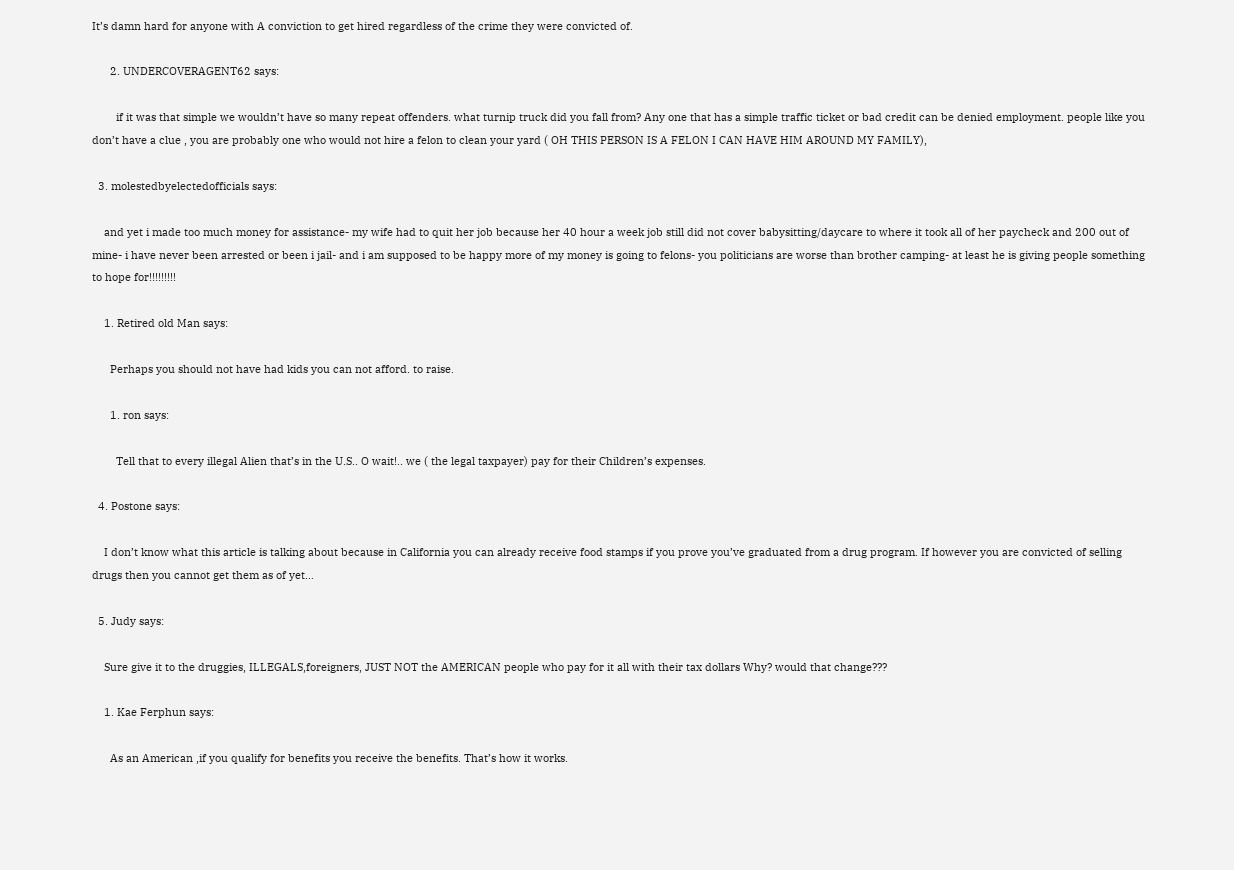It’s damn hard for anyone with A conviction to get hired regardless of the crime they were convicted of.

      2. UNDERCOVERAGENT62 says:

        if it was that simple we wouldn’t have so many repeat offenders. what turnip truck did you fall from? Any one that has a simple traffic ticket or bad credit can be denied employment. people like you don’t have a clue , you are probably one who would not hire a felon to clean your yard ( OH THIS PERSON IS A FELON I CAN HAVE HIM AROUND MY FAMILY),

  3. molestedbyelectedofficials says:

    and yet i made too much money for assistance- my wife had to quit her job because her 40 hour a week job still did not cover babysitting/daycare to where it took all of her paycheck and 200 out of mine- i have never been arrested or been i jail- and i am supposed to be happy more of my money is going to felons- you politicians are worse than brother camping- at least he is giving people something to hope for!!!!!!!!!

    1. Retired old Man says:

      Perhaps you should not have had kids you can not afford. to raise.

      1. ron says:

        Tell that to every illegal Alien that’s in the U.S.. O wait!.. we ( the legal taxpayer) pay for their Children’s expenses.

  4. Postone says:

    I don’t know what this article is talking about because in California you can already receive food stamps if you prove you’ve graduated from a drug program. If however you are convicted of selling drugs then you cannot get them as of yet…

  5. Judy says:

    Sure give it to the druggies, ILLEGALS,foreigners, JUST NOT the AMERICAN people who pay for it all with their tax dollars Why? would that change???

    1. Kae Ferphun says:

      As an American ,if you qualify for benefits you receive the benefits. That’s how it works.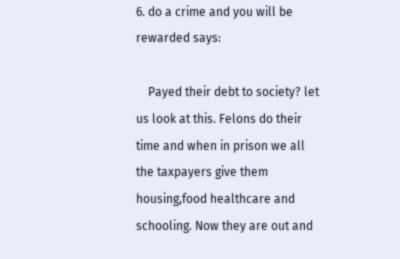6. do a crime and you will be rewarded says:

    Payed their debt to society? let us look at this. Felons do their time and when in prison we all the taxpayers give them housing,food healthcare and schooling. Now they are out and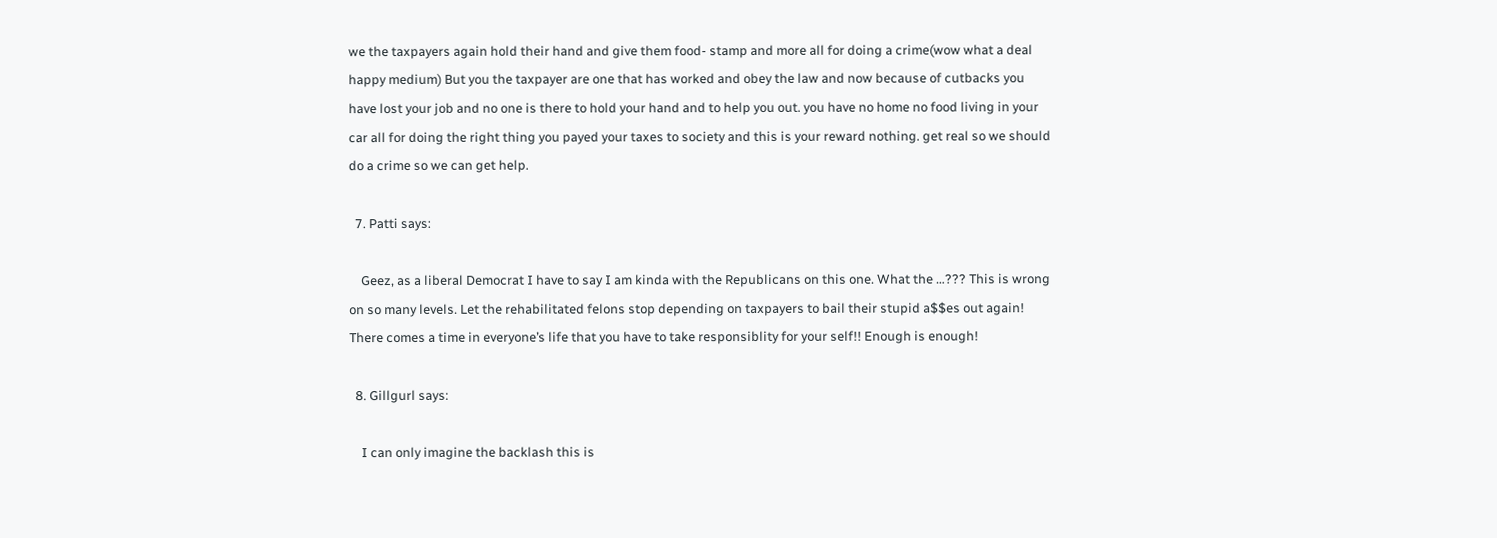we the taxpayers again hold their hand and give them food- stamp and more all for doing a crime(wow what a deal happy medium) But you the taxpayer are one that has worked and obey the law and now because of cutbacks you have lost your job and no one is there to hold your hand and to help you out. you have no home no food living in your car all for doing the right thing you payed your taxes to society and this is your reward nothing. get real so we should do a crime so we can get help.

  7. Patti says:

    Geez, as a liberal Democrat I have to say I am kinda with the Republicans on this one. What the …??? This is wrong on so many levels. Let the rehabilitated felons stop depending on taxpayers to bail their stupid a$$es out again! There comes a time in everyone’s life that you have to take responsiblity for your self!! Enough is enough!

  8. Gillgurl says:

    I can only imagine the backlash this is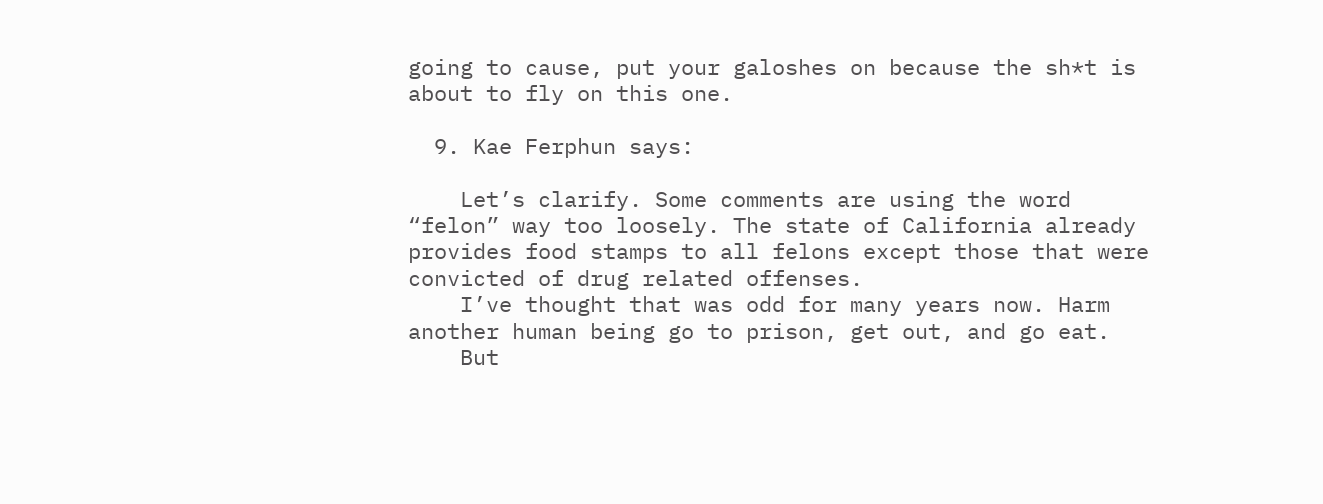going to cause, put your galoshes on because the sh*t is about to fly on this one.

  9. Kae Ferphun says:

    Let’s clarify. Some comments are using the word “felon” way too loosely. The state of California already provides food stamps to all felons except those that were convicted of drug related offenses.
    I’ve thought that was odd for many years now. Harm another human being go to prison, get out, and go eat.
    But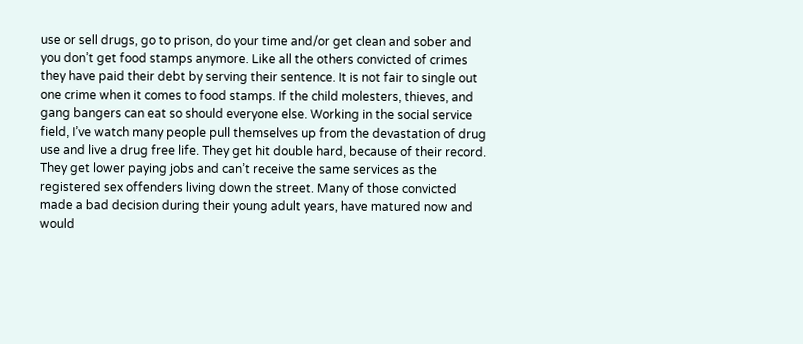use or sell drugs, go to prison, do your time and/or get clean and sober and you don’t get food stamps anymore. Like all the others convicted of crimes they have paid their debt by serving their sentence. It is not fair to single out one crime when it comes to food stamps. If the child molesters, thieves, and gang bangers can eat so should everyone else. Working in the social service field, I’ve watch many people pull themselves up from the devastation of drug use and live a drug free life. They get hit double hard, because of their record. They get lower paying jobs and can’t receive the same services as the registered sex offenders living down the street. Many of those convicted made a bad decision during their young adult years, have matured now and would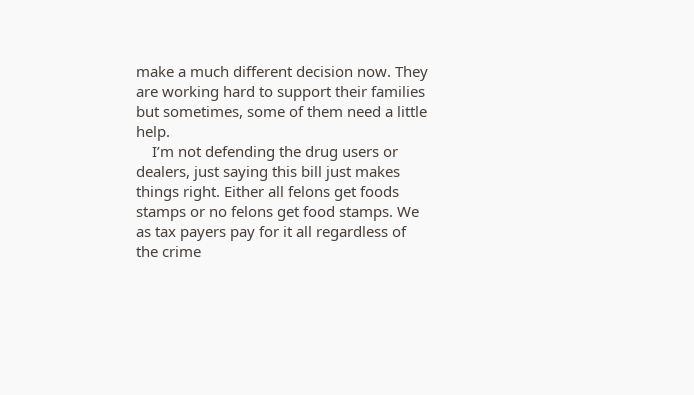make a much different decision now. They are working hard to support their families but sometimes, some of them need a little help.
    I’m not defending the drug users or dealers, just saying this bill just makes things right. Either all felons get foods stamps or no felons get food stamps. We as tax payers pay for it all regardless of the crime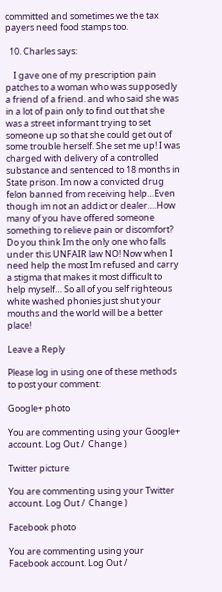committed and sometimes we the tax payers need food stamps too.

  10. Charles says:

    I gave one of my prescription pain patches to a woman who was supposedly a friend of a friend. and who said she was in a lot of pain only to find out that she was a street informant trying to set someone up so that she could get out of some trouble herself. She set me up! I was charged with delivery of a controlled substance and sentenced to 18 months in State prison. Im now a convicted drug felon banned from receiving help…Even though im not an addict or dealer….How many of you have offered someone something to relieve pain or discomfort? Do you think Im the only one who falls under this UNFAIR law NO! Now when I need help the most Im refused and carry a stigma that makes it most difficult to help myself… So all of you self righteous white washed phonies just shut your mouths and the world will be a better place!

Leave a Reply

Please log in using one of these methods to post your comment:

Google+ photo

You are commenting using your Google+ account. Log Out /  Change )

Twitter picture

You are commenting using your Twitter account. Log Out /  Change )

Facebook photo

You are commenting using your Facebook account. Log Out /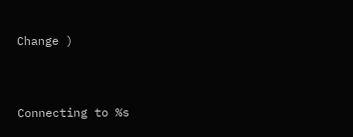Change )


Connecting to %s